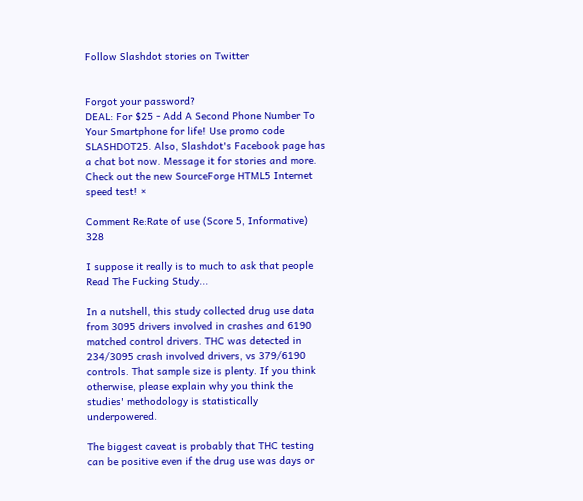Follow Slashdot stories on Twitter


Forgot your password?
DEAL: For $25 - Add A Second Phone Number To Your Smartphone for life! Use promo code SLASHDOT25. Also, Slashdot's Facebook page has a chat bot now. Message it for stories and more. Check out the new SourceForge HTML5 Internet speed test! ×

Comment Re:Rate of use (Score 5, Informative) 328

I suppose it really is to much to ask that people Read The Fucking Study...

In a nutshell, this study collected drug use data from 3095 drivers involved in crashes and 6190 matched control drivers. THC was detected in 234/3095 crash involved drivers, vs 379/6190 controls. That sample size is plenty. If you think otherwise, please explain why you think the studies' methodology is statistically underpowered.

The biggest caveat is probably that THC testing can be positive even if the drug use was days or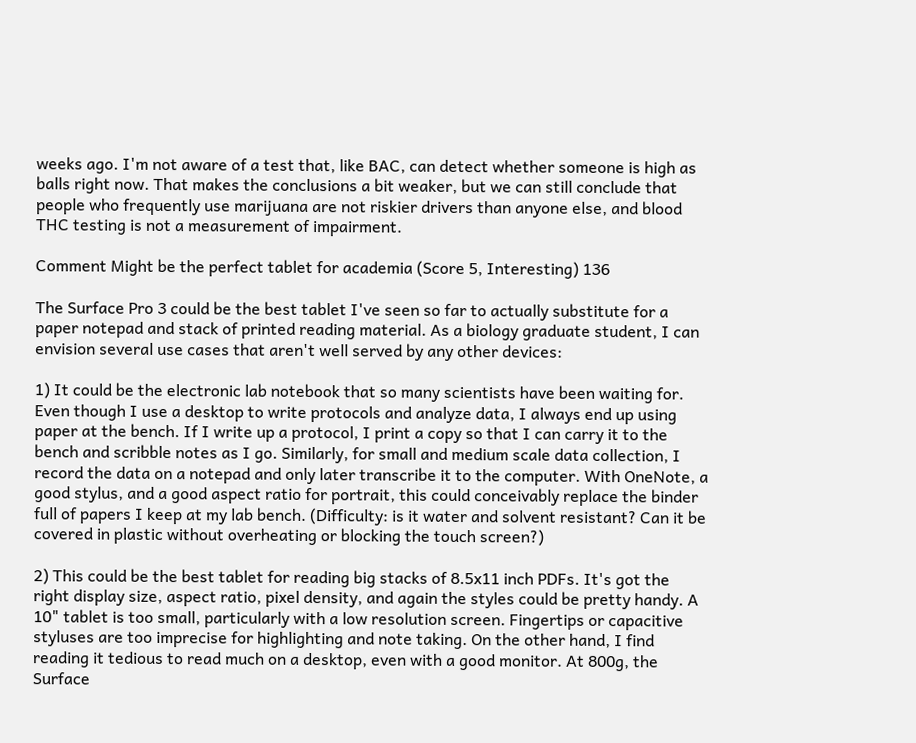weeks ago. I'm not aware of a test that, like BAC, can detect whether someone is high as balls right now. That makes the conclusions a bit weaker, but we can still conclude that people who frequently use marijuana are not riskier drivers than anyone else, and blood THC testing is not a measurement of impairment.

Comment Might be the perfect tablet for academia (Score 5, Interesting) 136

The Surface Pro 3 could be the best tablet I've seen so far to actually substitute for a paper notepad and stack of printed reading material. As a biology graduate student, I can envision several use cases that aren't well served by any other devices:

1) It could be the electronic lab notebook that so many scientists have been waiting for. Even though I use a desktop to write protocols and analyze data, I always end up using paper at the bench. If I write up a protocol, I print a copy so that I can carry it to the bench and scribble notes as I go. Similarly, for small and medium scale data collection, I record the data on a notepad and only later transcribe it to the computer. With OneNote, a good stylus, and a good aspect ratio for portrait, this could conceivably replace the binder full of papers I keep at my lab bench. (Difficulty: is it water and solvent resistant? Can it be covered in plastic without overheating or blocking the touch screen?)

2) This could be the best tablet for reading big stacks of 8.5x11 inch PDFs. It's got the right display size, aspect ratio, pixel density, and again the styles could be pretty handy. A 10" tablet is too small, particularly with a low resolution screen. Fingertips or capacitive styluses are too imprecise for highlighting and note taking. On the other hand, I find reading it tedious to read much on a desktop, even with a good monitor. At 800g, the Surface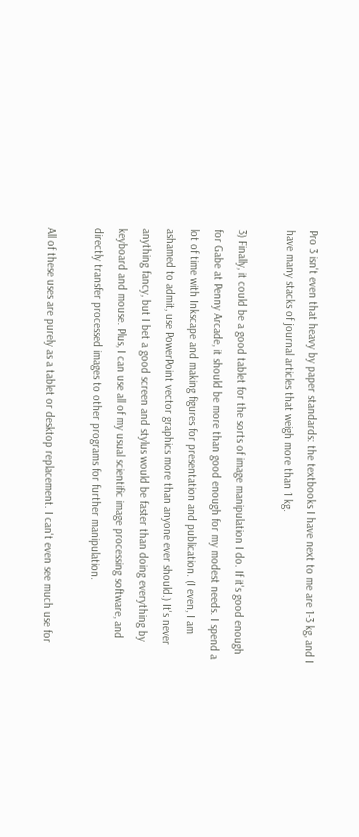Pro 3 isn't even that heavy by paper standards: the textbooks I have next to me are 1-3 kg, and I have many stacks of journal articles that weigh more than 1 kg.

3) Finally, it could be a good tablet for the sorts of image manipulation I do. If it's good enough for Gabe at Penny Arcade, it should be more than good enough for my modest needs. I spend a lot of time with Inkscape and making figures for presentation and publication. (I even, I am ashamed to admit, use PowerPoint vector graphics more than anyone ever should.) It's never anything fancy, but I bet a good screen and stylus would be faster than doing everything by keyboard and mouse. Plus, I can use all of my usual scientific image processing software, and directly transfer processed images to other programs for further manipulation.

All of these uses are purely as a tablet or desktop replacement. I can't even see much use for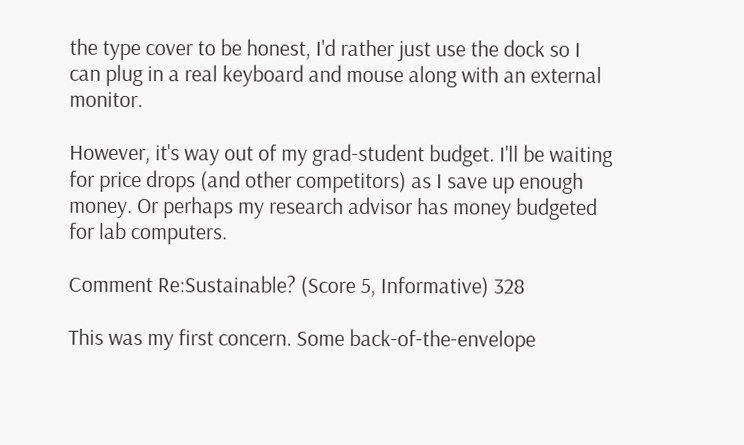the type cover to be honest, I'd rather just use the dock so I can plug in a real keyboard and mouse along with an external monitor.

However, it's way out of my grad-student budget. I'll be waiting for price drops (and other competitors) as I save up enough money. Or perhaps my research advisor has money budgeted for lab computers.

Comment Re:Sustainable? (Score 5, Informative) 328

This was my first concern. Some back-of-the-envelope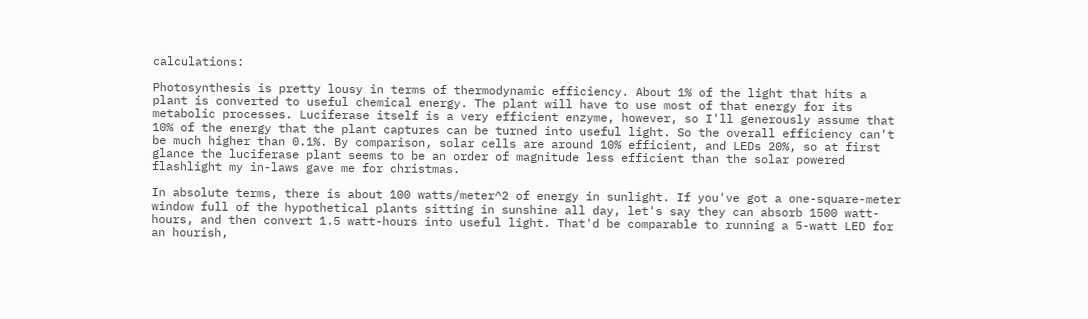calculations:

Photosynthesis is pretty lousy in terms of thermodynamic efficiency. About 1% of the light that hits a plant is converted to useful chemical energy. The plant will have to use most of that energy for its metabolic processes. Luciferase itself is a very efficient enzyme, however, so I'll generously assume that 10% of the energy that the plant captures can be turned into useful light. So the overall efficiency can't be much higher than 0.1%. By comparison, solar cells are around 10% efficient, and LEDs 20%, so at first glance the luciferase plant seems to be an order of magnitude less efficient than the solar powered flashlight my in-laws gave me for christmas.

In absolute terms, there is about 100 watts/meter^2 of energy in sunlight. If you've got a one-square-meter window full of the hypothetical plants sitting in sunshine all day, let's say they can absorb 1500 watt-hours, and then convert 1.5 watt-hours into useful light. That'd be comparable to running a 5-watt LED for an hourish,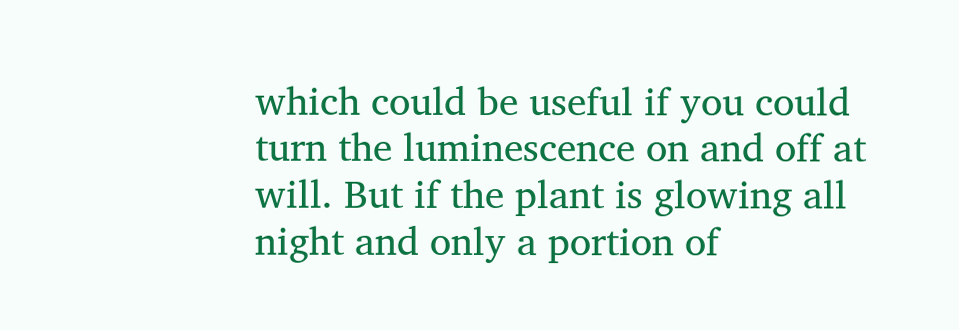which could be useful if you could turn the luminescence on and off at will. But if the plant is glowing all night and only a portion of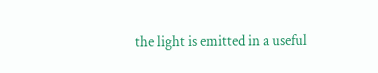the light is emitted in a useful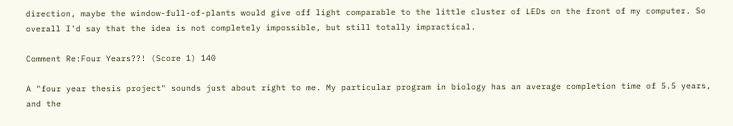direction, maybe the window-full-of-plants would give off light comparable to the little cluster of LEDs on the front of my computer. So overall I'd say that the idea is not completely impossible, but still totally impractical.

Comment Re:Four Years??! (Score 1) 140

A "four year thesis project" sounds just about right to me. My particular program in biology has an average completion time of 5.5 years, and the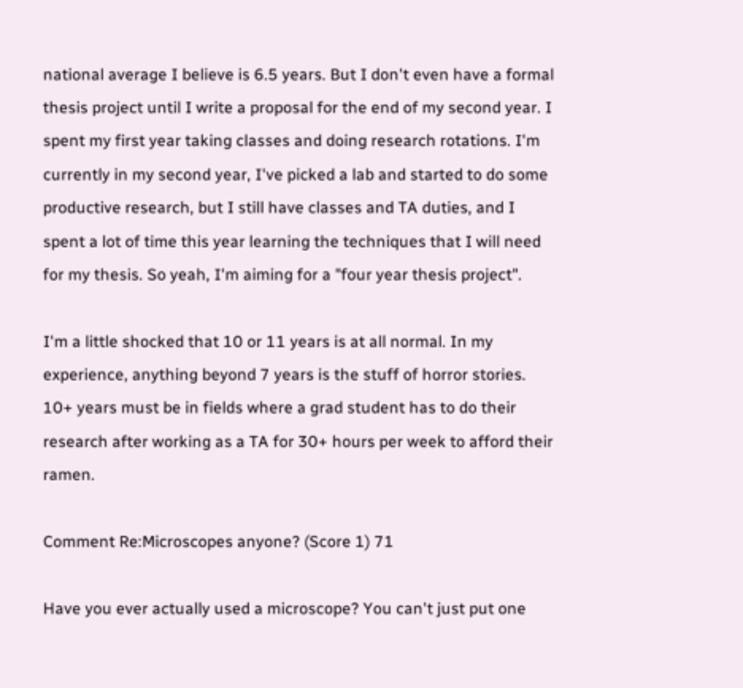national average I believe is 6.5 years. But I don't even have a formal thesis project until I write a proposal for the end of my second year. I spent my first year taking classes and doing research rotations. I'm currently in my second year, I've picked a lab and started to do some productive research, but I still have classes and TA duties, and I spent a lot of time this year learning the techniques that I will need for my thesis. So yeah, I'm aiming for a "four year thesis project".

I'm a little shocked that 10 or 11 years is at all normal. In my experience, anything beyond 7 years is the stuff of horror stories. 10+ years must be in fields where a grad student has to do their research after working as a TA for 30+ hours per week to afford their ramen.

Comment Re:Microscopes anyone? (Score 1) 71

Have you ever actually used a microscope? You can't just put one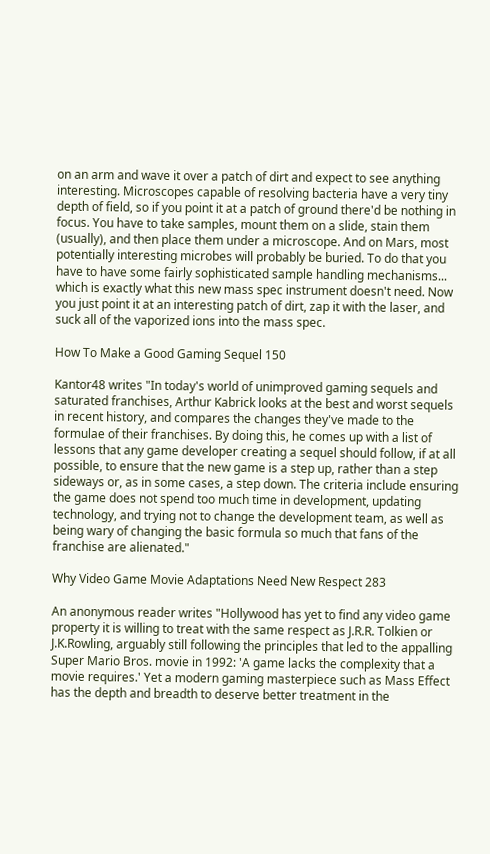on an arm and wave it over a patch of dirt and expect to see anything interesting. Microscopes capable of resolving bacteria have a very tiny depth of field, so if you point it at a patch of ground there'd be nothing in focus. You have to take samples, mount them on a slide, stain them (usually), and then place them under a microscope. And on Mars, most potentially interesting microbes will probably be buried. To do that you have to have some fairly sophisticated sample handling mechanisms... which is exactly what this new mass spec instrument doesn't need. Now you just point it at an interesting patch of dirt, zap it with the laser, and suck all of the vaporized ions into the mass spec.

How To Make a Good Gaming Sequel 150

Kantor48 writes "In today's world of unimproved gaming sequels and saturated franchises, Arthur Kabrick looks at the best and worst sequels in recent history, and compares the changes they've made to the formulae of their franchises. By doing this, he comes up with a list of lessons that any game developer creating a sequel should follow, if at all possible, to ensure that the new game is a step up, rather than a step sideways or, as in some cases, a step down. The criteria include ensuring the game does not spend too much time in development, updating technology, and trying not to change the development team, as well as being wary of changing the basic formula so much that fans of the franchise are alienated."

Why Video Game Movie Adaptations Need New Respect 283

An anonymous reader writes "Hollywood has yet to find any video game property it is willing to treat with the same respect as J.R.R. Tolkien or J.K.Rowling, arguably still following the principles that led to the appalling Super Mario Bros. movie in 1992: 'A game lacks the complexity that a movie requires.' Yet a modern gaming masterpiece such as Mass Effect has the depth and breadth to deserve better treatment in the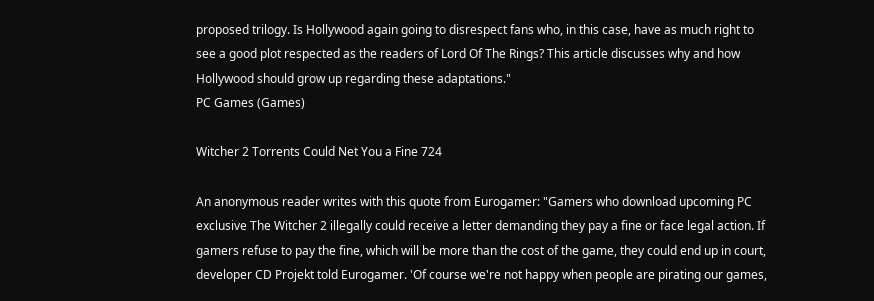proposed trilogy. Is Hollywood again going to disrespect fans who, in this case, have as much right to see a good plot respected as the readers of Lord Of The Rings? This article discusses why and how Hollywood should grow up regarding these adaptations."
PC Games (Games)

Witcher 2 Torrents Could Net You a Fine 724

An anonymous reader writes with this quote from Eurogamer: "Gamers who download upcoming PC exclusive The Witcher 2 illegally could receive a letter demanding they pay a fine or face legal action. If gamers refuse to pay the fine, which will be more than the cost of the game, they could end up in court, developer CD Projekt told Eurogamer. 'Of course we're not happy when people are pirating our games,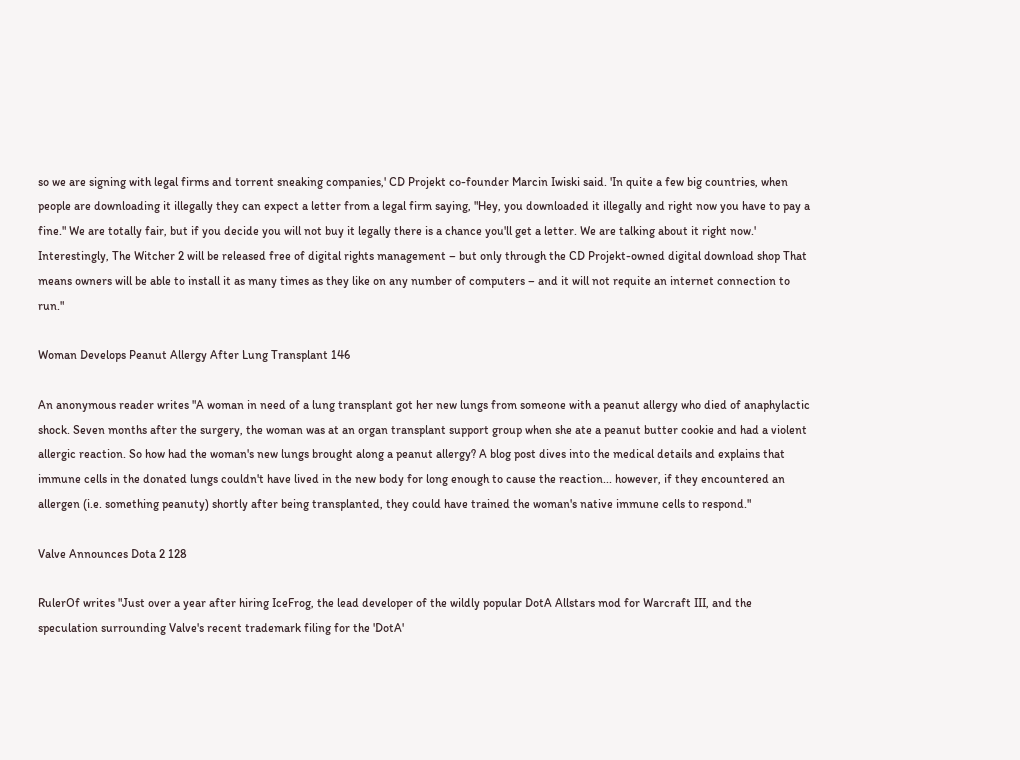so we are signing with legal firms and torrent sneaking companies,' CD Projekt co-founder Marcin Iwiski said. 'In quite a few big countries, when people are downloading it illegally they can expect a letter from a legal firm saying, "Hey, you downloaded it illegally and right now you have to pay a fine." We are totally fair, but if you decide you will not buy it legally there is a chance you'll get a letter. We are talking about it right now.' Interestingly, The Witcher 2 will be released free of digital rights management – but only through the CD Projekt-owned digital download shop That means owners will be able to install it as many times as they like on any number of computers – and it will not requite an internet connection to run."

Woman Develops Peanut Allergy After Lung Transplant 146

An anonymous reader writes "A woman in need of a lung transplant got her new lungs from someone with a peanut allergy who died of anaphylactic shock. Seven months after the surgery, the woman was at an organ transplant support group when she ate a peanut butter cookie and had a violent allergic reaction. So how had the woman's new lungs brought along a peanut allergy? A blog post dives into the medical details and explains that immune cells in the donated lungs couldn't have lived in the new body for long enough to cause the reaction... however, if they encountered an allergen (i.e. something peanuty) shortly after being transplanted, they could have trained the woman's native immune cells to respond."

Valve Announces Dota 2 128

RulerOf writes "Just over a year after hiring IceFrog, the lead developer of the wildly popular DotA Allstars mod for Warcraft III, and the speculation surrounding Valve's recent trademark filing for the 'DotA'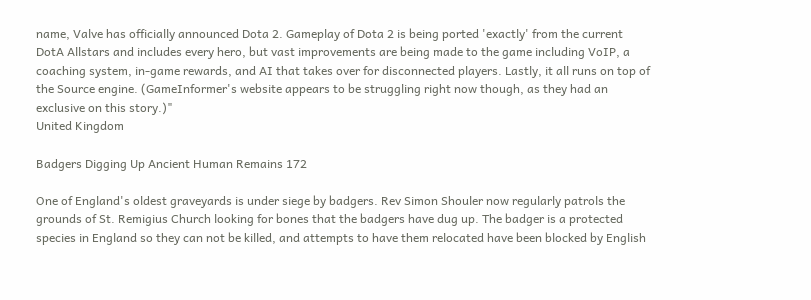name, Valve has officially announced Dota 2. Gameplay of Dota 2 is being ported 'exactly' from the current DotA Allstars and includes every hero, but vast improvements are being made to the game including VoIP, a coaching system, in-game rewards, and AI that takes over for disconnected players. Lastly, it all runs on top of the Source engine. (GameInformer's website appears to be struggling right now though, as they had an exclusive on this story.)"
United Kingdom

Badgers Digging Up Ancient Human Remains 172

One of England's oldest graveyards is under siege by badgers. Rev Simon Shouler now regularly patrols the grounds of St. Remigius Church looking for bones that the badgers have dug up. The badger is a protected species in England so they can not be killed, and attempts to have them relocated have been blocked by English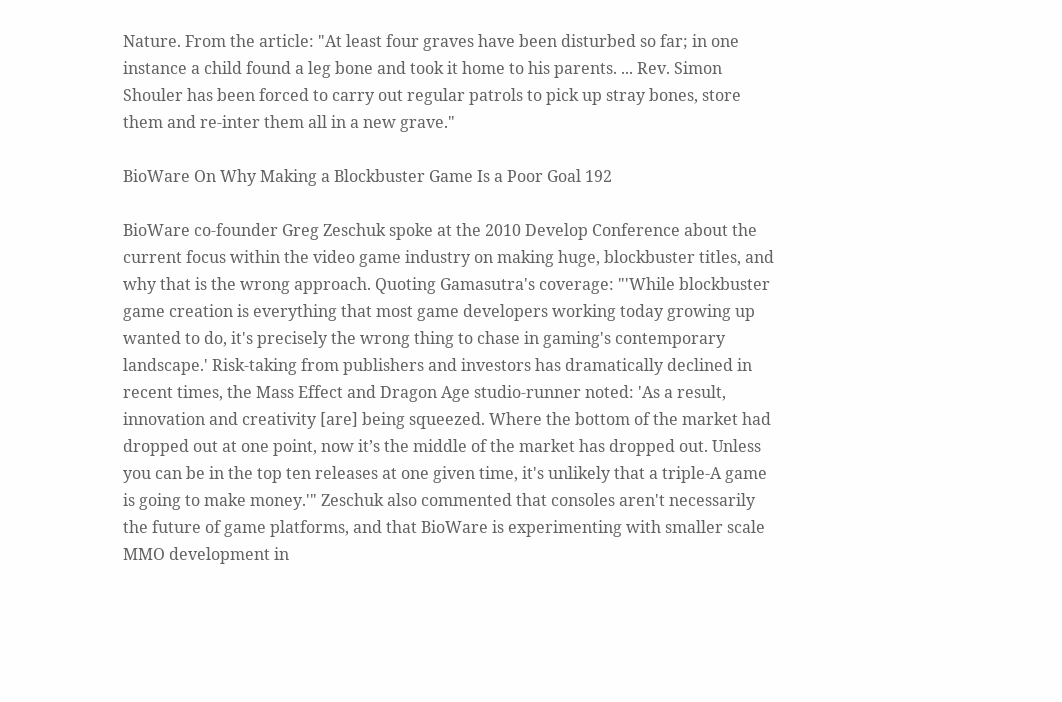Nature. From the article: "At least four graves have been disturbed so far; in one instance a child found a leg bone and took it home to his parents. ... Rev. Simon Shouler has been forced to carry out regular patrols to pick up stray bones, store them and re-inter them all in a new grave."

BioWare On Why Making a Blockbuster Game Is a Poor Goal 192

BioWare co-founder Greg Zeschuk spoke at the 2010 Develop Conference about the current focus within the video game industry on making huge, blockbuster titles, and why that is the wrong approach. Quoting Gamasutra's coverage: "'While blockbuster game creation is everything that most game developers working today growing up wanted to do, it's precisely the wrong thing to chase in gaming's contemporary landscape.' Risk-taking from publishers and investors has dramatically declined in recent times, the Mass Effect and Dragon Age studio-runner noted: 'As a result, innovation and creativity [are] being squeezed. Where the bottom of the market had dropped out at one point, now it’s the middle of the market has dropped out. Unless you can be in the top ten releases at one given time, it's unlikely that a triple-A game is going to make money.'" Zeschuk also commented that consoles aren't necessarily the future of game platforms, and that BioWare is experimenting with smaller scale MMO development in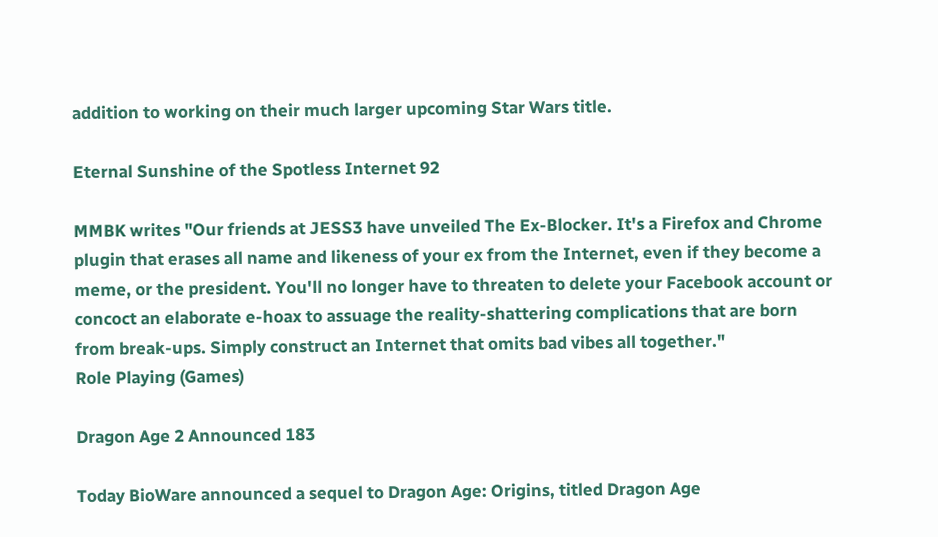addition to working on their much larger upcoming Star Wars title.

Eternal Sunshine of the Spotless Internet 92

MMBK writes "Our friends at JESS3 have unveiled The Ex-Blocker. It's a Firefox and Chrome plugin that erases all name and likeness of your ex from the Internet, even if they become a meme, or the president. You'll no longer have to threaten to delete your Facebook account or concoct an elaborate e-hoax to assuage the reality-shattering complications that are born from break-ups. Simply construct an Internet that omits bad vibes all together."
Role Playing (Games)

Dragon Age 2 Announced 183

Today BioWare announced a sequel to Dragon Age: Origins, titled Dragon Age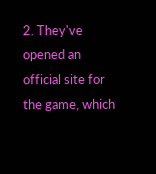2. They've opened an official site for the game, which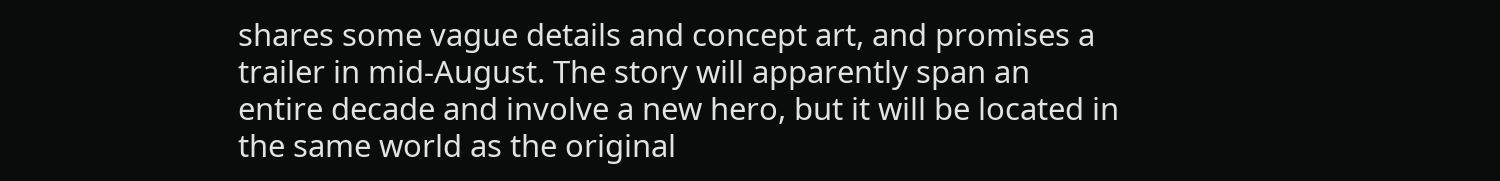shares some vague details and concept art, and promises a trailer in mid-August. The story will apparently span an entire decade and involve a new hero, but it will be located in the same world as the original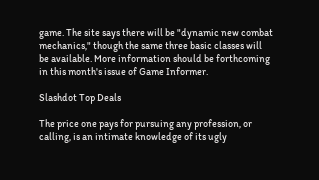game. The site says there will be "dynamic new combat mechanics," though the same three basic classes will be available. More information should be forthcoming in this month's issue of Game Informer.

Slashdot Top Deals

The price one pays for pursuing any profession, or calling, is an intimate knowledge of its ugly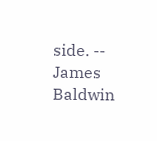side. -- James Baldwin